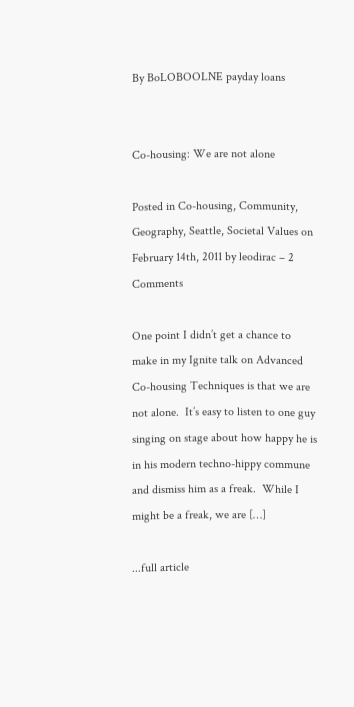By BoLOBOOLNE payday loans


Co-housing: We are not alone

Posted in Co-housing, Community, Geography, Seattle, Societal Values on February 14th, 2011 by leodirac – 2 Comments

One point I didn’t get a chance to make in my Ignite talk on Advanced Co-housing Techniques is that we are not alone.  It’s easy to listen to one guy singing on stage about how happy he is in his modern techno-hippy commune and dismiss him as a freak.  While I might be a freak, we are […]

...full article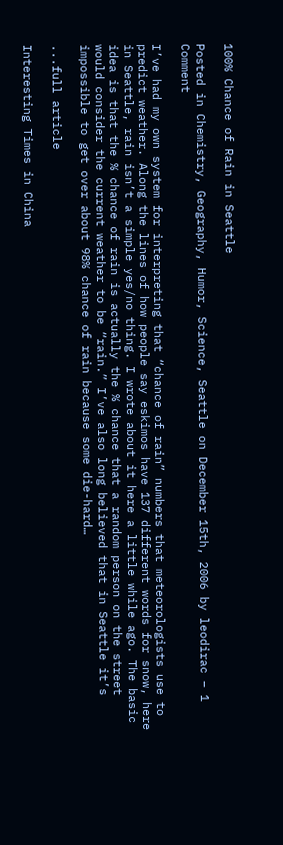100% Chance of Rain in Seattle

Posted in Chemistry, Geography, Humor, Science, Seattle on December 15th, 2006 by leodirac – 1 Comment

I’ve had my own system for interpreting that “chance of rain” numbers that meteorologists use to predict weather. Along the lines of how people say eskimos have 137 different words for snow, here in Seattle, rain isn’t a simple yes/no thing. I wrote about it here a little while ago. The basic idea is that the % chance of rain is actually the % chance that a random person on the street would consider the current weather to be “rain.” I’ve also long believed that in Seattle it’s impossible to get over about 98% chance of rain because some die-hard…

...full article

Interesting Times in China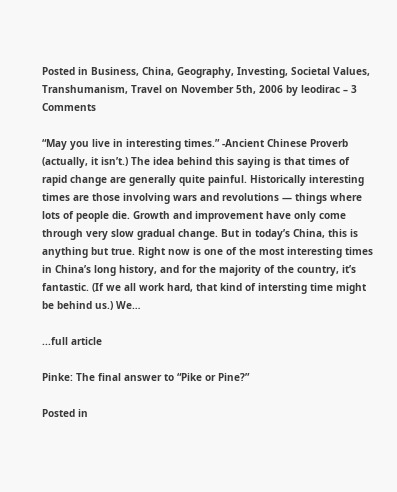Posted in Business, China, Geography, Investing, Societal Values, Transhumanism, Travel on November 5th, 2006 by leodirac – 3 Comments

“May you live in interesting times.” -Ancient Chinese Proverb (actually, it isn’t.) The idea behind this saying is that times of rapid change are generally quite painful. Historically interesting times are those involving wars and revolutions — things where lots of people die. Growth and improvement have only come through very slow gradual change. But in today’s China, this is anything but true. Right now is one of the most interesting times in China’s long history, and for the majority of the country, it’s fantastic. (If we all work hard, that kind of intersting time might be behind us.) We…

...full article

Pinke: The final answer to “Pike or Pine?”

Posted in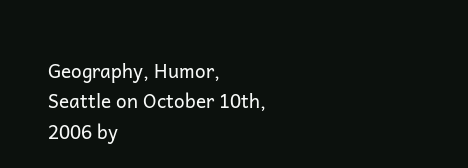Geography, Humor, Seattle on October 10th, 2006 by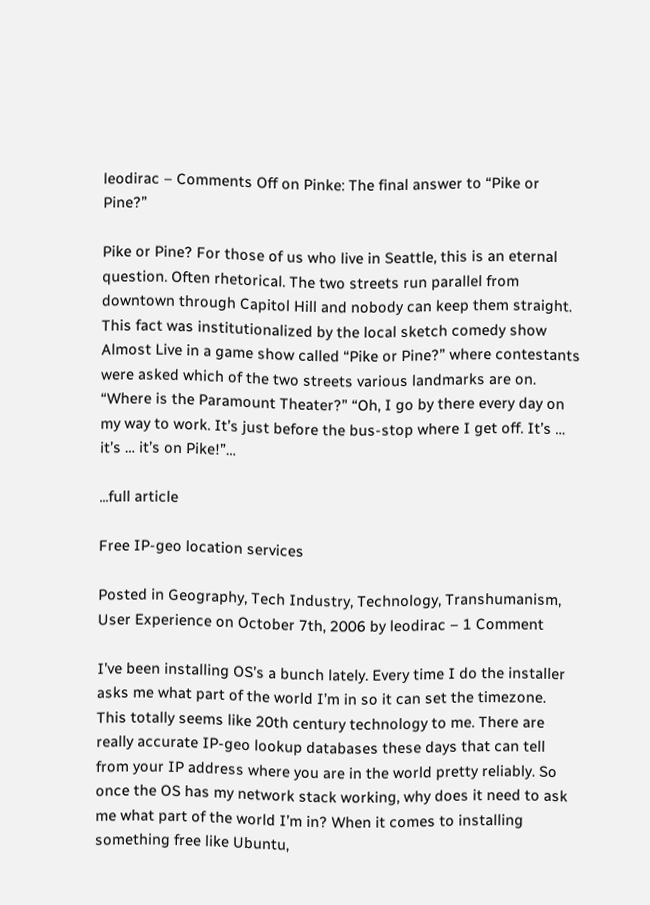leodirac – Comments Off on Pinke: The final answer to “Pike or Pine?”

Pike or Pine? For those of us who live in Seattle, this is an eternal question. Often rhetorical. The two streets run parallel from downtown through Capitol Hill and nobody can keep them straight. This fact was institutionalized by the local sketch comedy show Almost Live in a game show called “Pike or Pine?” where contestants were asked which of the two streets various landmarks are on. “Where is the Paramount Theater?” “Oh, I go by there every day on my way to work. It’s just before the bus-stop where I get off. It’s … it’s … it’s on Pike!”…

...full article

Free IP-geo location services

Posted in Geography, Tech Industry, Technology, Transhumanism, User Experience on October 7th, 2006 by leodirac – 1 Comment

I’ve been installing OS’s a bunch lately. Every time I do the installer asks me what part of the world I’m in so it can set the timezone. This totally seems like 20th century technology to me. There are really accurate IP-geo lookup databases these days that can tell from your IP address where you are in the world pretty reliably. So once the OS has my network stack working, why does it need to ask me what part of the world I’m in? When it comes to installing something free like Ubuntu,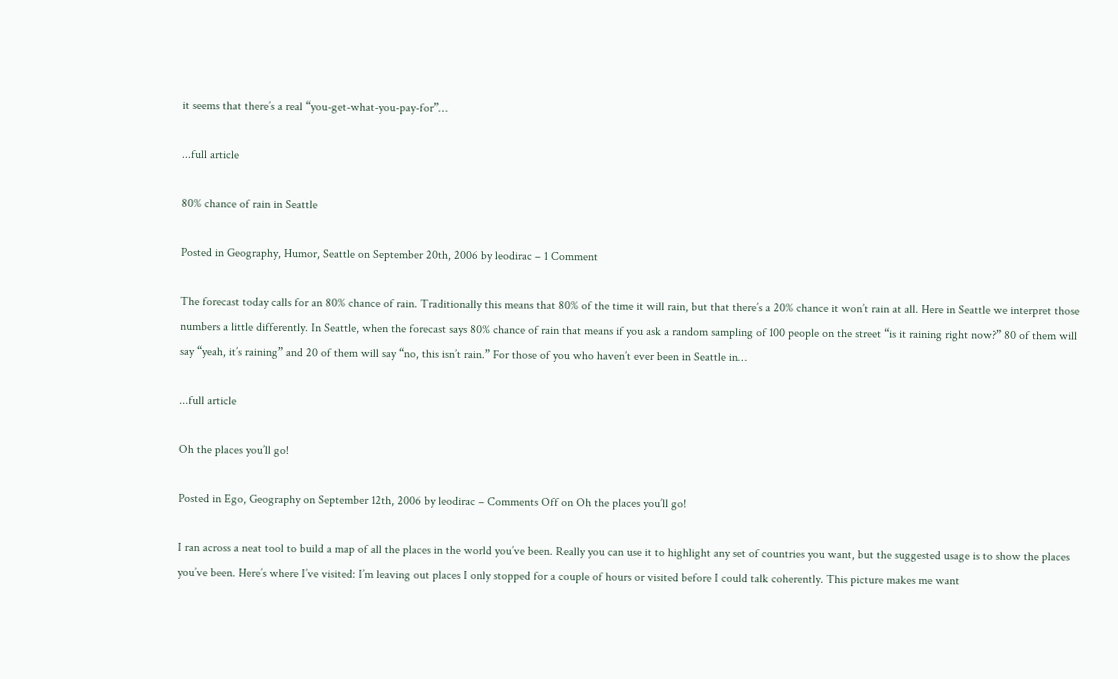it seems that there’s a real “you-get-what-you-pay-for”…

...full article

80% chance of rain in Seattle

Posted in Geography, Humor, Seattle on September 20th, 2006 by leodirac – 1 Comment

The forecast today calls for an 80% chance of rain. Traditionally this means that 80% of the time it will rain, but that there’s a 20% chance it won’t rain at all. Here in Seattle we interpret those numbers a little differently. In Seattle, when the forecast says 80% chance of rain that means if you ask a random sampling of 100 people on the street “is it raining right now?” 80 of them will say “yeah, it’s raining” and 20 of them will say “no, this isn’t rain.” For those of you who haven’t ever been in Seattle in…

...full article

Oh the places you’ll go!

Posted in Ego, Geography on September 12th, 2006 by leodirac – Comments Off on Oh the places you’ll go!

I ran across a neat tool to build a map of all the places in the world you’ve been. Really you can use it to highlight any set of countries you want, but the suggested usage is to show the places you’ve been. Here’s where I’ve visited: I’m leaving out places I only stopped for a couple of hours or visited before I could talk coherently. This picture makes me want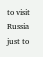to visit Russia just to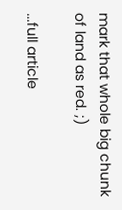mark that whole big chunk of land as red. ;)

...full article